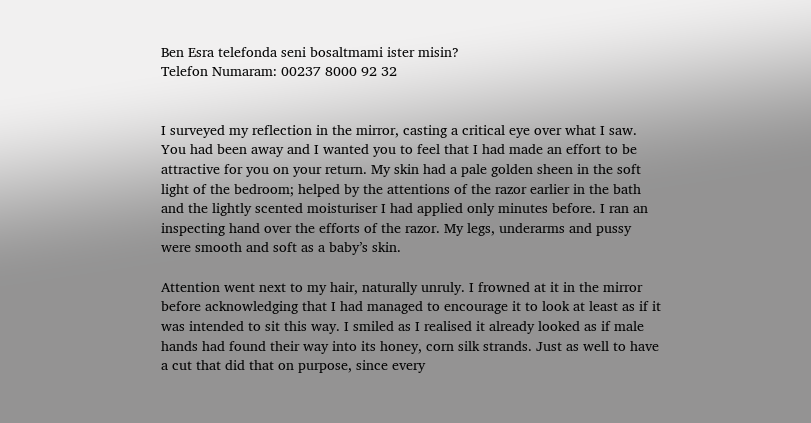Ben Esra telefonda seni bosaltmami ister misin?
Telefon Numaram: 00237 8000 92 32


I surveyed my reflection in the mirror, casting a critical eye over what I saw. You had been away and I wanted you to feel that I had made an effort to be attractive for you on your return. My skin had a pale golden sheen in the soft light of the bedroom; helped by the attentions of the razor earlier in the bath and the lightly scented moisturiser I had applied only minutes before. I ran an inspecting hand over the efforts of the razor. My legs, underarms and pussy were smooth and soft as a baby’s skin.

Attention went next to my hair, naturally unruly. I frowned at it in the mirror before acknowledging that I had managed to encourage it to look at least as if it was intended to sit this way. I smiled as I realised it already looked as if male hands had found their way into its honey, corn silk strands. Just as well to have a cut that did that on purpose, since every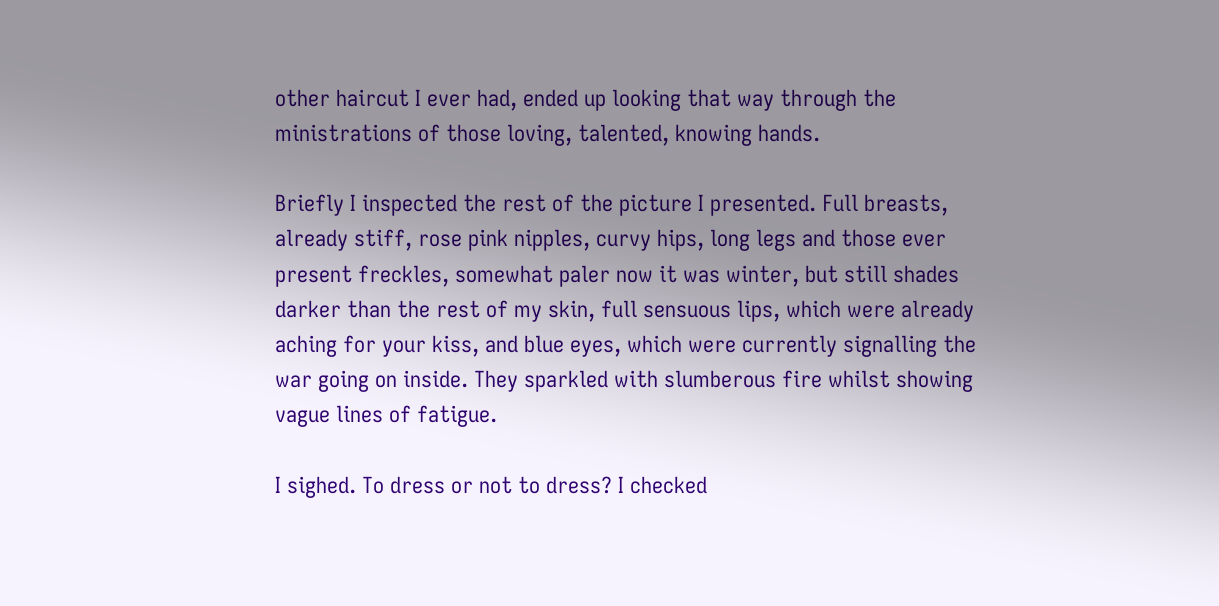other haircut I ever had, ended up looking that way through the ministrations of those loving, talented, knowing hands.

Briefly I inspected the rest of the picture I presented. Full breasts, already stiff, rose pink nipples, curvy hips, long legs and those ever present freckles, somewhat paler now it was winter, but still shades darker than the rest of my skin, full sensuous lips, which were already aching for your kiss, and blue eyes, which were currently signalling the war going on inside. They sparkled with slumberous fire whilst showing vague lines of fatigue.

I sighed. To dress or not to dress? I checked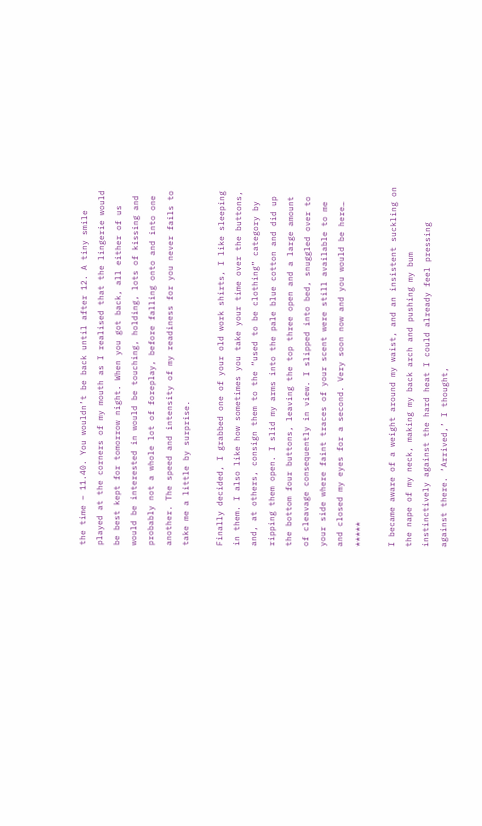the time – 11.40. You wouldn’t be back until after 12. A tiny smile played at the corners of my mouth as I realised that the lingerie would be best kept for tomorrow night. When you got back, all either of us would be interested in would be touching, holding, lots of kissing and probably not a whole lot of foreplay, before falling onto and into one another. The speed and intensity of my readiness for you never fails to take me a little by surprise.

Finally decided, I grabbed one of your old work shirts, I like sleeping in them. I also like how sometimes you take your time over the buttons, and, at others, consign them to the “used to be clothing” category by ripping them open. I slid my arms into the pale blue cotton and did up the bottom four buttons, leaving the top three open and a large amount of cleavage consequently in view. I slipped into bed, snuggled over to your side where faint traces of your scent were still available to me and closed my eyes for a second. Very soon now and you would be here… *****

I became aware of a weight around my waist, and an insistent suckling on the nape of my neck, making my back arch and pushing my bum instinctively against the hard heat I could already feel pressing against there. ‘Arrived,’ I thought,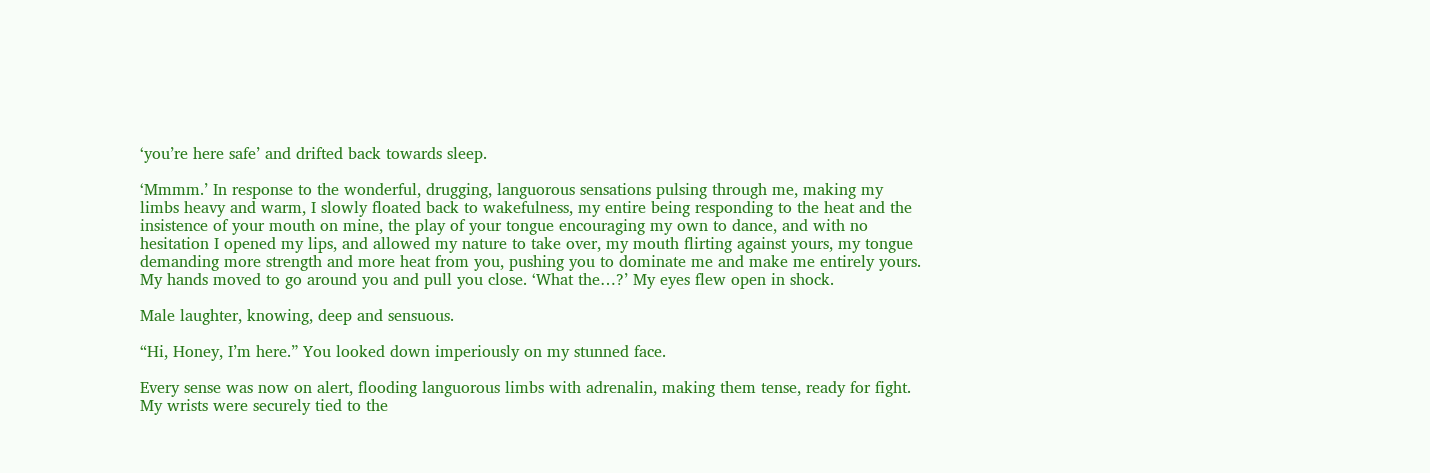‘you’re here safe’ and drifted back towards sleep.

‘Mmmm.’ In response to the wonderful, drugging, languorous sensations pulsing through me, making my limbs heavy and warm, I slowly floated back to wakefulness, my entire being responding to the heat and the insistence of your mouth on mine, the play of your tongue encouraging my own to dance, and with no hesitation I opened my lips, and allowed my nature to take over, my mouth flirting against yours, my tongue demanding more strength and more heat from you, pushing you to dominate me and make me entirely yours. My hands moved to go around you and pull you close. ‘What the…?’ My eyes flew open in shock.

Male laughter, knowing, deep and sensuous.

“Hi, Honey, I’m here.” You looked down imperiously on my stunned face.

Every sense was now on alert, flooding languorous limbs with adrenalin, making them tense, ready for fight. My wrists were securely tied to the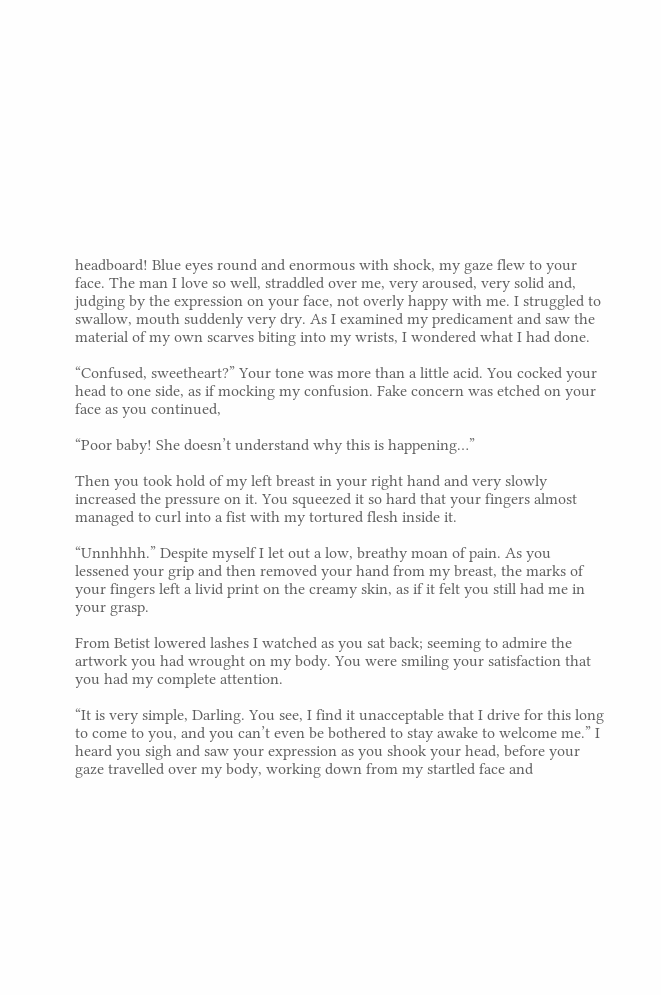headboard! Blue eyes round and enormous with shock, my gaze flew to your face. The man I love so well, straddled over me, very aroused, very solid and, judging by the expression on your face, not overly happy with me. I struggled to swallow, mouth suddenly very dry. As I examined my predicament and saw the material of my own scarves biting into my wrists, I wondered what I had done.

“Confused, sweetheart?” Your tone was more than a little acid. You cocked your head to one side, as if mocking my confusion. Fake concern was etched on your face as you continued,

“Poor baby! She doesn’t understand why this is happening…”

Then you took hold of my left breast in your right hand and very slowly increased the pressure on it. You squeezed it so hard that your fingers almost managed to curl into a fist with my tortured flesh inside it.

“Unnhhhh.” Despite myself I let out a low, breathy moan of pain. As you lessened your grip and then removed your hand from my breast, the marks of your fingers left a livid print on the creamy skin, as if it felt you still had me in your grasp.

From Betist lowered lashes I watched as you sat back; seeming to admire the artwork you had wrought on my body. You were smiling your satisfaction that you had my complete attention.

“It is very simple, Darling. You see, I find it unacceptable that I drive for this long to come to you, and you can’t even be bothered to stay awake to welcome me.” I heard you sigh and saw your expression as you shook your head, before your gaze travelled over my body, working down from my startled face and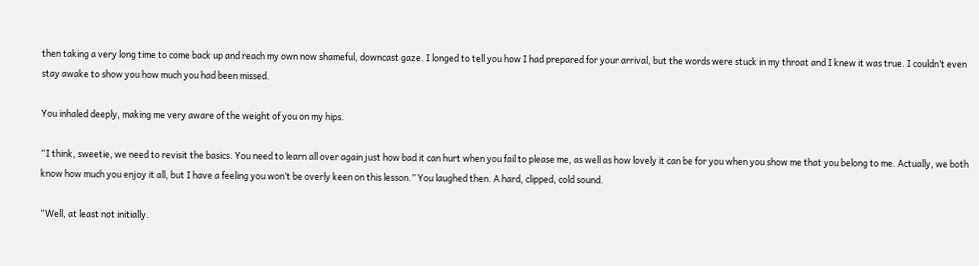then taking a very long time to come back up and reach my own now shameful, downcast gaze. I longed to tell you how I had prepared for your arrival, but the words were stuck in my throat and I knew it was true. I couldn’t even stay awake to show you how much you had been missed.

You inhaled deeply, making me very aware of the weight of you on my hips.

“I think, sweetie, we need to revisit the basics. You need to learn all over again just how bad it can hurt when you fail to please me, as well as how lovely it can be for you when you show me that you belong to me. Actually, we both know how much you enjoy it all, but I have a feeling you won’t be overly keen on this lesson.” You laughed then. A hard, clipped, cold sound.

“Well, at least not initially.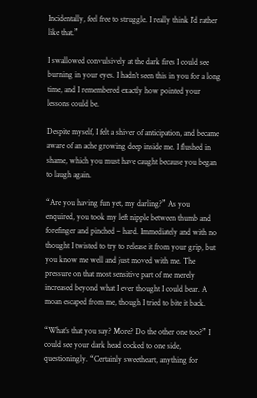Incidentally, feel free to struggle. I really think I’d rather like that.”

I swallowed convulsively at the dark fires I could see burning in your eyes. I hadn’t seen this in you for a long time, and I remembered exactly how pointed your lessons could be.

Despite myself, I felt a shiver of anticipation, and became aware of an ache growing deep inside me. I flushed in shame, which you must have caught because you began to laugh again.

“Are you having fun yet, my darling?” As you enquired, you took my left nipple between thumb and forefinger and pinched – hard. Immediately and with no thought I twisted to try to release it from your grip, but you know me well and just moved with me. The pressure on that most sensitive part of me merely increased beyond what I ever thought I could bear. A moan escaped from me, though I tried to bite it back.

“What’s that you say? More? Do the other one too?” I could see your dark head cocked to one side, questioningly. “Certainly sweetheart, anything for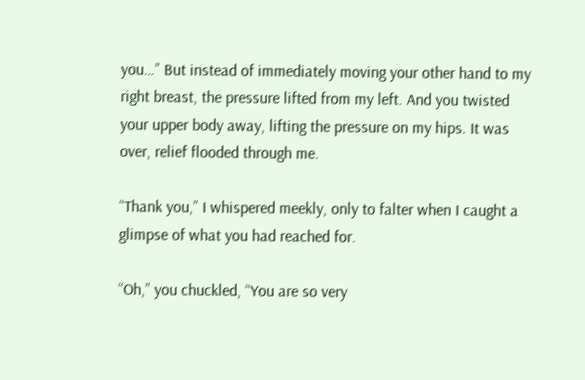you…” But instead of immediately moving your other hand to my right breast, the pressure lifted from my left. And you twisted your upper body away, lifting the pressure on my hips. It was over, relief flooded through me.

“Thank you,” I whispered meekly, only to falter when I caught a glimpse of what you had reached for.

“Oh,” you chuckled, “You are so very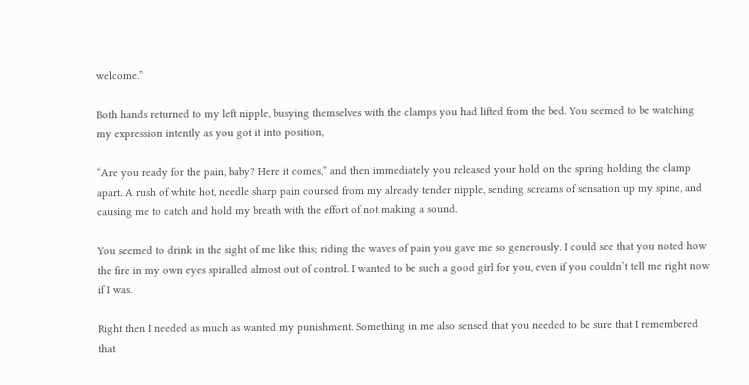welcome.”

Both hands returned to my left nipple, busying themselves with the clamps you had lifted from the bed. You seemed to be watching my expression intently as you got it into position,

“Are you ready for the pain, baby? Here it comes,” and then immediately you released your hold on the spring holding the clamp apart. A rush of white hot, needle sharp pain coursed from my already tender nipple, sending screams of sensation up my spine, and causing me to catch and hold my breath with the effort of not making a sound.

You seemed to drink in the sight of me like this; riding the waves of pain you gave me so generously. I could see that you noted how the fire in my own eyes spiralled almost out of control. I wanted to be such a good girl for you, even if you couldn’t tell me right now if I was.

Right then I needed as much as wanted my punishment. Something in me also sensed that you needed to be sure that I remembered that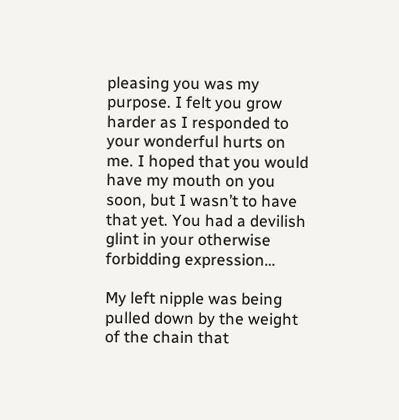pleasing you was my purpose. I felt you grow harder as I responded to your wonderful hurts on me. I hoped that you would have my mouth on you soon, but I wasn’t to have that yet. You had a devilish glint in your otherwise forbidding expression…

My left nipple was being pulled down by the weight of the chain that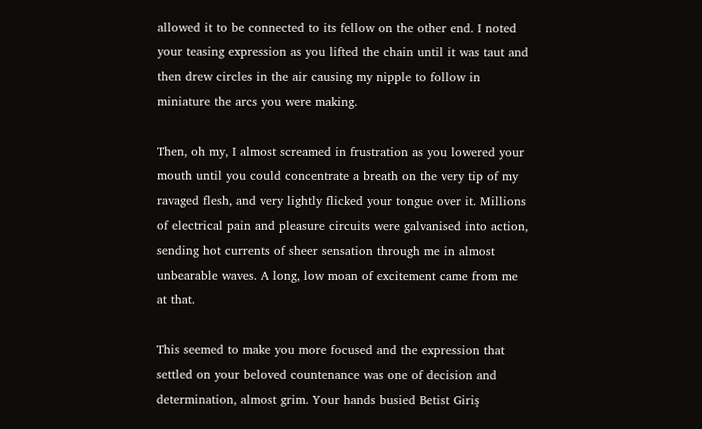allowed it to be connected to its fellow on the other end. I noted your teasing expression as you lifted the chain until it was taut and then drew circles in the air causing my nipple to follow in miniature the arcs you were making.

Then, oh my, I almost screamed in frustration as you lowered your mouth until you could concentrate a breath on the very tip of my ravaged flesh, and very lightly flicked your tongue over it. Millions of electrical pain and pleasure circuits were galvanised into action, sending hot currents of sheer sensation through me in almost unbearable waves. A long, low moan of excitement came from me at that.

This seemed to make you more focused and the expression that settled on your beloved countenance was one of decision and determination, almost grim. Your hands busied Betist Giriş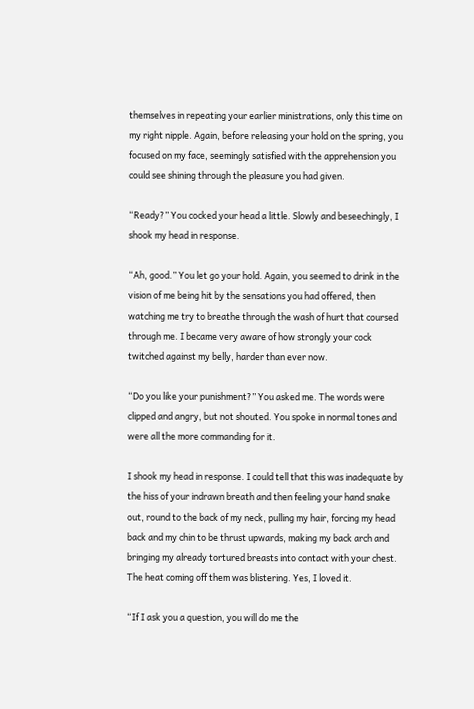themselves in repeating your earlier ministrations, only this time on my right nipple. Again, before releasing your hold on the spring, you focused on my face, seemingly satisfied with the apprehension you could see shining through the pleasure you had given.

“Ready?” You cocked your head a little. Slowly and beseechingly, I shook my head in response.

“Ah, good.” You let go your hold. Again, you seemed to drink in the vision of me being hit by the sensations you had offered, then watching me try to breathe through the wash of hurt that coursed through me. I became very aware of how strongly your cock twitched against my belly, harder than ever now.

“Do you like your punishment?” You asked me. The words were clipped and angry, but not shouted. You spoke in normal tones and were all the more commanding for it.

I shook my head in response. I could tell that this was inadequate by the hiss of your indrawn breath and then feeling your hand snake out, round to the back of my neck, pulling my hair, forcing my head back and my chin to be thrust upwards, making my back arch and bringing my already tortured breasts into contact with your chest. The heat coming off them was blistering. Yes, I loved it.

“If I ask you a question, you will do me the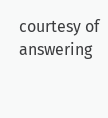courtesy of answering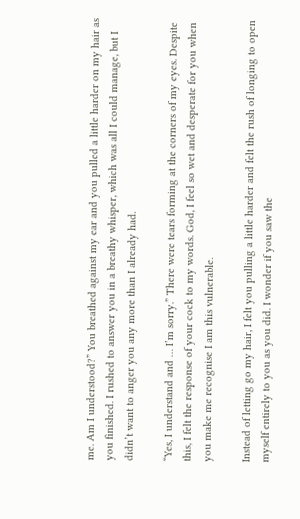me. Am I understood?” You breathed against my ear and you pulled a little harder on my hair as you finished. I rushed to answer you in a breathy whisper, which was all I could manage, but I didn’t want to anger you any more than I already had.

“Yes, I understand and … I’m sorry.” There were tears forming at the corners of my eyes. Despite this, I felt the response of your cock to my words. God, I feel so wet and desperate for you when you make me recognise I am this vulnerable.

Instead of letting go my hair, I felt you pulling a little harder and felt the rush of longing to open myself entirely to you as you did. I wonder if you saw the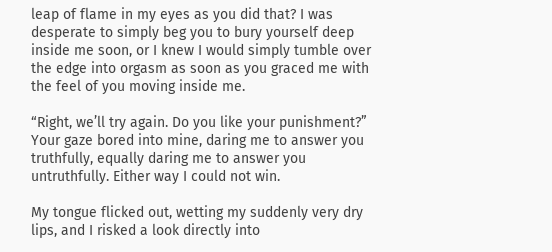leap of flame in my eyes as you did that? I was desperate to simply beg you to bury yourself deep inside me soon, or I knew I would simply tumble over the edge into orgasm as soon as you graced me with the feel of you moving inside me.

“Right, we’ll try again. Do you like your punishment?” Your gaze bored into mine, daring me to answer you truthfully, equally daring me to answer you untruthfully. Either way I could not win.

My tongue flicked out, wetting my suddenly very dry lips, and I risked a look directly into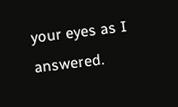your eyes as I answered.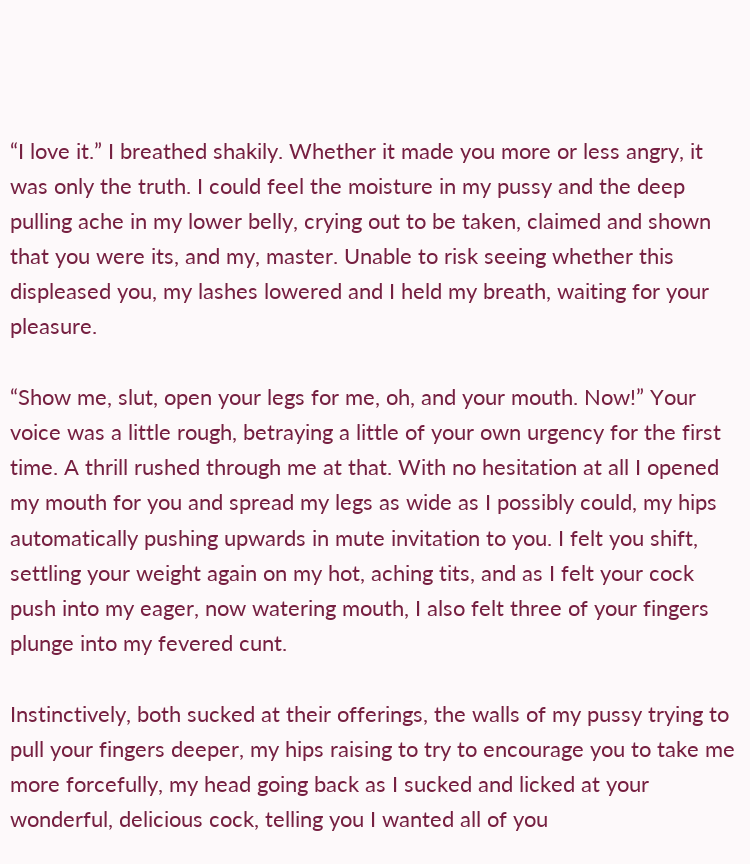“I love it.” I breathed shakily. Whether it made you more or less angry, it was only the truth. I could feel the moisture in my pussy and the deep pulling ache in my lower belly, crying out to be taken, claimed and shown that you were its, and my, master. Unable to risk seeing whether this displeased you, my lashes lowered and I held my breath, waiting for your pleasure.

“Show me, slut, open your legs for me, oh, and your mouth. Now!” Your voice was a little rough, betraying a little of your own urgency for the first time. A thrill rushed through me at that. With no hesitation at all I opened my mouth for you and spread my legs as wide as I possibly could, my hips automatically pushing upwards in mute invitation to you. I felt you shift, settling your weight again on my hot, aching tits, and as I felt your cock push into my eager, now watering mouth, I also felt three of your fingers plunge into my fevered cunt.

Instinctively, both sucked at their offerings, the walls of my pussy trying to pull your fingers deeper, my hips raising to try to encourage you to take me more forcefully, my head going back as I sucked and licked at your wonderful, delicious cock, telling you I wanted all of you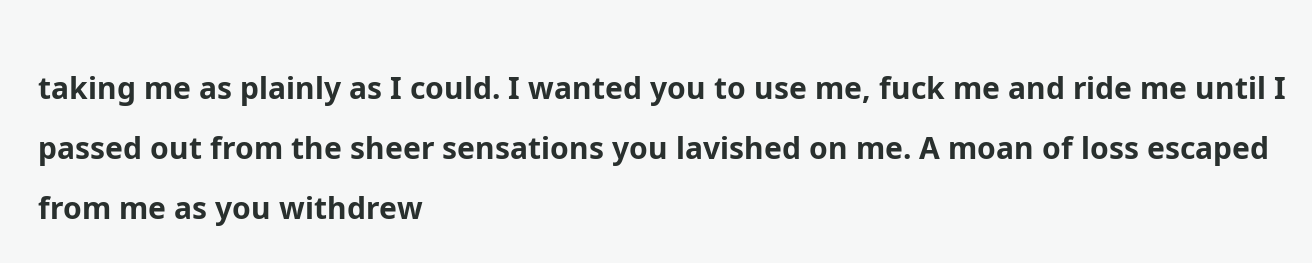taking me as plainly as I could. I wanted you to use me, fuck me and ride me until I passed out from the sheer sensations you lavished on me. A moan of loss escaped from me as you withdrew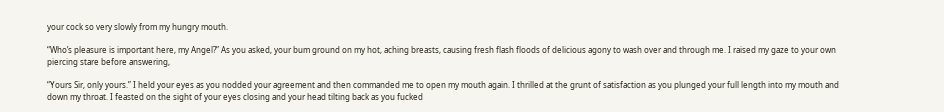your cock so very slowly from my hungry mouth.

“Who’s pleasure is important here, my Angel?” As you asked, your bum ground on my hot, aching breasts, causing fresh flash floods of delicious agony to wash over and through me. I raised my gaze to your own piercing stare before answering,

“Yours Sir, only yours.” I held your eyes as you nodded your agreement and then commanded me to open my mouth again. I thrilled at the grunt of satisfaction as you plunged your full length into my mouth and down my throat. I feasted on the sight of your eyes closing and your head tilting back as you fucked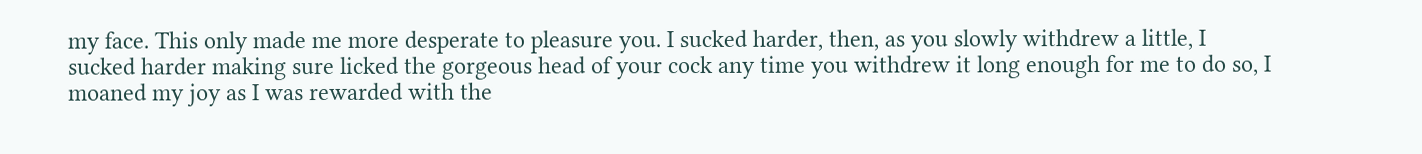my face. This only made me more desperate to pleasure you. I sucked harder, then, as you slowly withdrew a little, I sucked harder making sure licked the gorgeous head of your cock any time you withdrew it long enough for me to do so, I moaned my joy as I was rewarded with the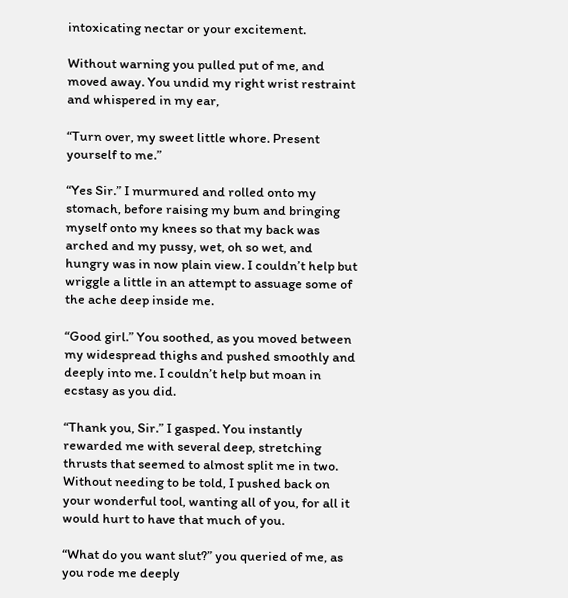intoxicating nectar or your excitement.

Without warning you pulled put of me, and moved away. You undid my right wrist restraint and whispered in my ear,

“Turn over, my sweet little whore. Present yourself to me.”

“Yes Sir.” I murmured and rolled onto my stomach, before raising my bum and bringing myself onto my knees so that my back was arched and my pussy, wet, oh so wet, and hungry was in now plain view. I couldn’t help but wriggle a little in an attempt to assuage some of the ache deep inside me.

“Good girl.” You soothed, as you moved between my widespread thighs and pushed smoothly and deeply into me. I couldn’t help but moan in ecstasy as you did.

“Thank you, Sir.” I gasped. You instantly rewarded me with several deep, stretching thrusts that seemed to almost split me in two. Without needing to be told, I pushed back on your wonderful tool, wanting all of you, for all it would hurt to have that much of you.

“What do you want slut?” you queried of me, as you rode me deeply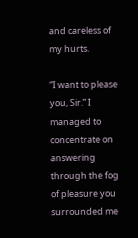and careless of my hurts.

“I want to please you, Sir.” I managed to concentrate on answering through the fog of pleasure you surrounded me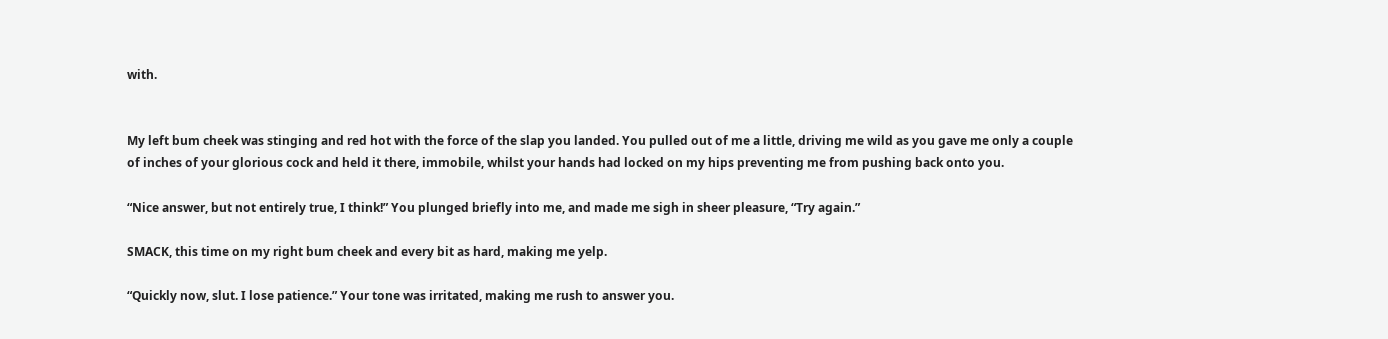with.


My left bum cheek was stinging and red hot with the force of the slap you landed. You pulled out of me a little, driving me wild as you gave me only a couple of inches of your glorious cock and held it there, immobile, whilst your hands had locked on my hips preventing me from pushing back onto you.

“Nice answer, but not entirely true, I think!” You plunged briefly into me, and made me sigh in sheer pleasure, “Try again.”

SMACK, this time on my right bum cheek and every bit as hard, making me yelp.

“Quickly now, slut. I lose patience.” Your tone was irritated, making me rush to answer you.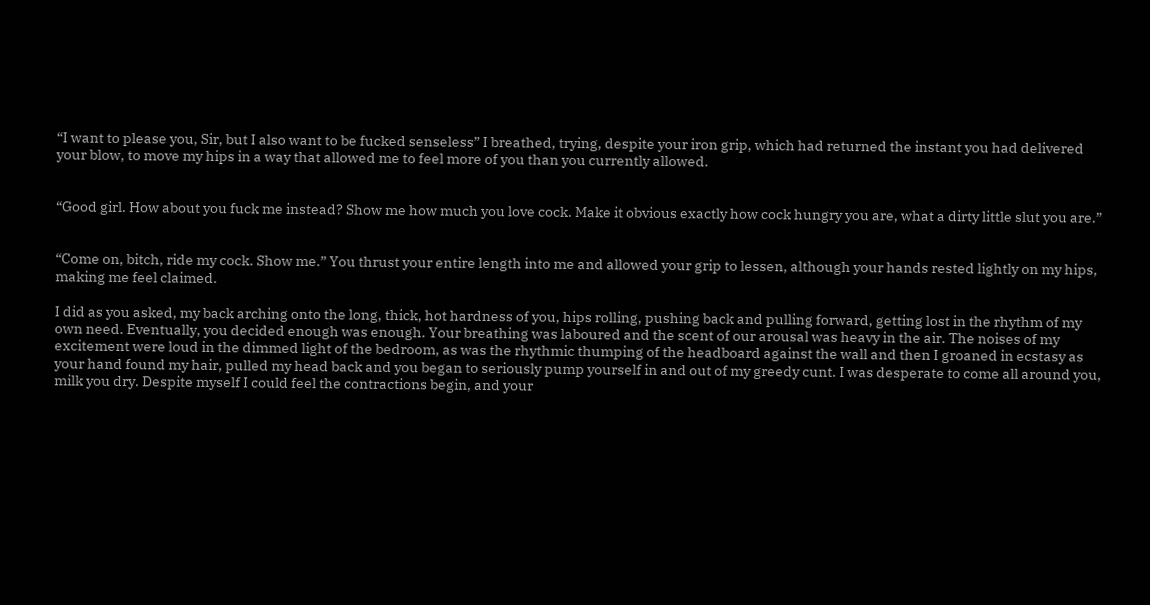“I want to please you, Sir, but I also want to be fucked senseless” I breathed, trying, despite your iron grip, which had returned the instant you had delivered your blow, to move my hips in a way that allowed me to feel more of you than you currently allowed.


“Good girl. How about you fuck me instead? Show me how much you love cock. Make it obvious exactly how cock hungry you are, what a dirty little slut you are.”


“Come on, bitch, ride my cock. Show me.” You thrust your entire length into me and allowed your grip to lessen, although your hands rested lightly on my hips, making me feel claimed.

I did as you asked, my back arching onto the long, thick, hot hardness of you, hips rolling, pushing back and pulling forward, getting lost in the rhythm of my own need. Eventually, you decided enough was enough. Your breathing was laboured and the scent of our arousal was heavy in the air. The noises of my excitement were loud in the dimmed light of the bedroom, as was the rhythmic thumping of the headboard against the wall and then I groaned in ecstasy as your hand found my hair, pulled my head back and you began to seriously pump yourself in and out of my greedy cunt. I was desperate to come all around you, milk you dry. Despite myself I could feel the contractions begin, and your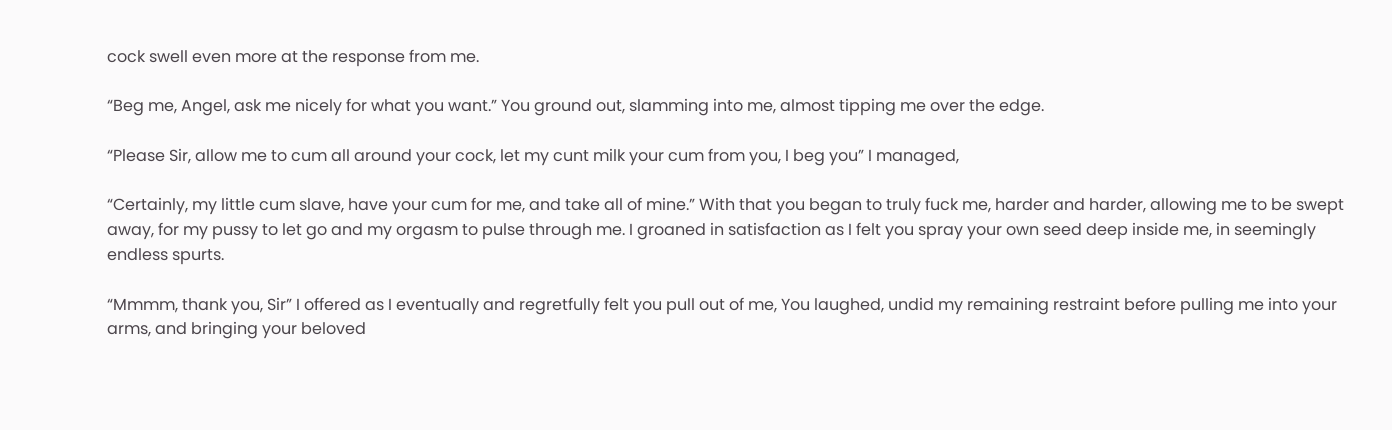cock swell even more at the response from me.

“Beg me, Angel, ask me nicely for what you want.” You ground out, slamming into me, almost tipping me over the edge.

“Please Sir, allow me to cum all around your cock, let my cunt milk your cum from you, I beg you” I managed,

“Certainly, my little cum slave, have your cum for me, and take all of mine.” With that you began to truly fuck me, harder and harder, allowing me to be swept away, for my pussy to let go and my orgasm to pulse through me. I groaned in satisfaction as I felt you spray your own seed deep inside me, in seemingly endless spurts.

“Mmmm, thank you, Sir” I offered as I eventually and regretfully felt you pull out of me, You laughed, undid my remaining restraint before pulling me into your arms, and bringing your beloved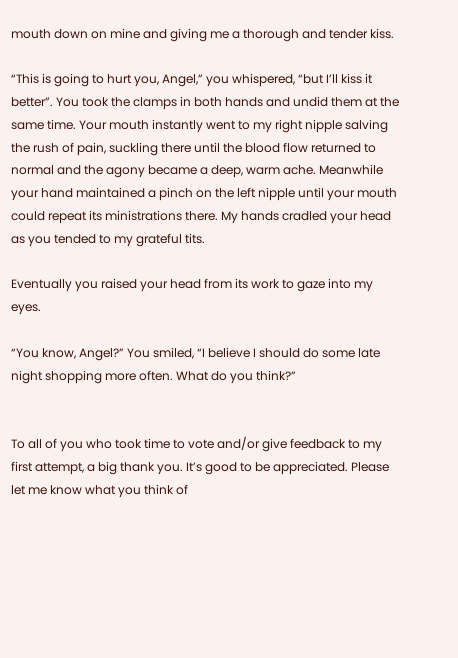mouth down on mine and giving me a thorough and tender kiss.

“This is going to hurt you, Angel,” you whispered, “but I’ll kiss it better”. You took the clamps in both hands and undid them at the same time. Your mouth instantly went to my right nipple salving the rush of pain, suckling there until the blood flow returned to normal and the agony became a deep, warm ache. Meanwhile your hand maintained a pinch on the left nipple until your mouth could repeat its ministrations there. My hands cradled your head as you tended to my grateful tits.

Eventually you raised your head from its work to gaze into my eyes.

“You know, Angel?” You smiled, “I believe I should do some late night shopping more often. What do you think?”


To all of you who took time to vote and/or give feedback to my first attempt, a big thank you. It’s good to be appreciated. Please let me know what you think of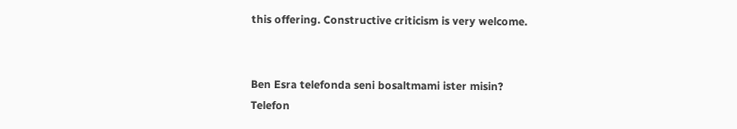this offering. Constructive criticism is very welcome.


Ben Esra telefonda seni bosaltmami ister misin?
Telefon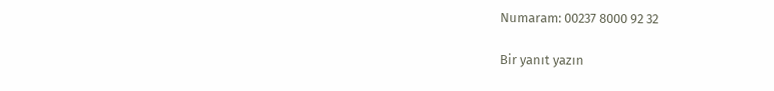Numaram: 00237 8000 92 32

Bir yanıt yazın